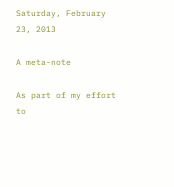Saturday, February 23, 2013

A meta-note

As part of my effort to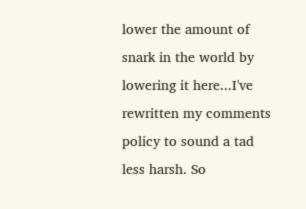lower the amount of snark in the world by lowering it here...I've rewritten my comments policy to sound a tad less harsh. So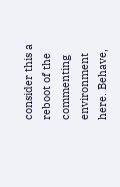consider this a reboot of the commenting environment here. Behave,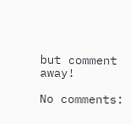but comment away!

No comments: